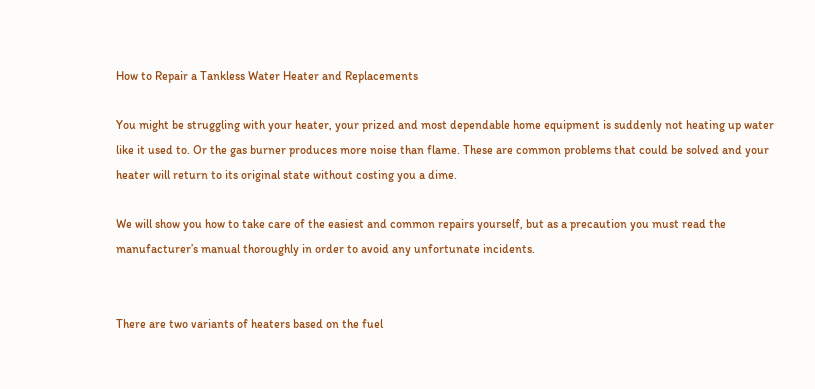How to Repair a Tankless Water Heater and Replacements

You might be struggling with your heater, your prized and most dependable home equipment is suddenly not heating up water like it used to. Or the gas burner produces more noise than flame. These are common problems that could be solved and your heater will return to its original state without costing you a dime.

We will show you how to take care of the easiest and common repairs yourself, but as a precaution you must read the manufacturer’s manual thoroughly in order to avoid any unfortunate incidents.


There are two variants of heaters based on the fuel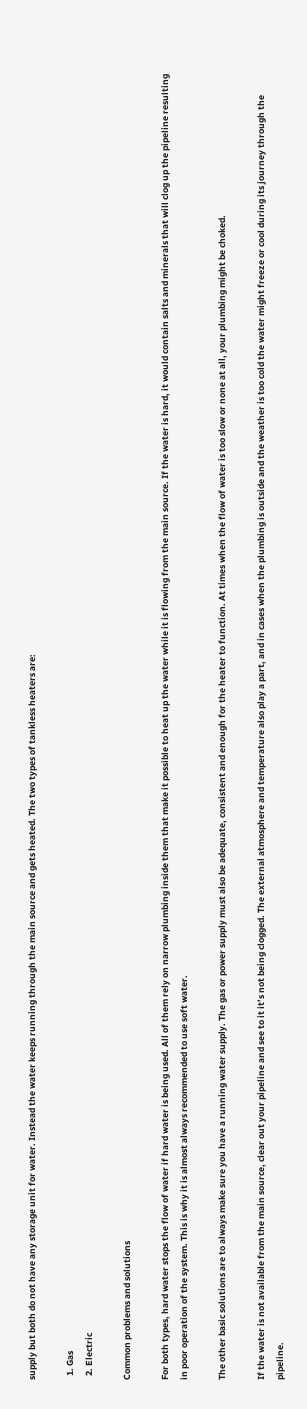supply but both do not have any storage unit for water. Instead the water keeps running through the main source and gets heated. The two types of tankless heaters are:

  1. Gas
  2. Electric

Common problems and solutions

For both types, hard water stops the flow of water if hard water is being used. All of them rely on narrow plumbing inside them that make it possible to heat up the water while it is flowing from the main source. If the water is hard, it would contain salts and minerals that will clog up the pipeline resulting in poor operation of the system. This is why it is almost always recommended to use soft water.

The other basic solutions are to always make sure you have a running water supply. The gas or power supply must also be adequate, consistent and enough for the heater to function. At times when the flow of water is too slow or none at all, your plumbing might be choked.

If the water is not available from the main source, clear out your pipeline and see to it it’s not being clogged. The external atmosphere and temperature also play a part, and in cases when the plumbing is outside and the weather is too cold the water might freeze or cool during its journey through the pipeline.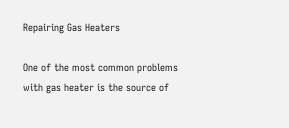Repairing Gas Heaters

One of the most common problems with gas heater is the source of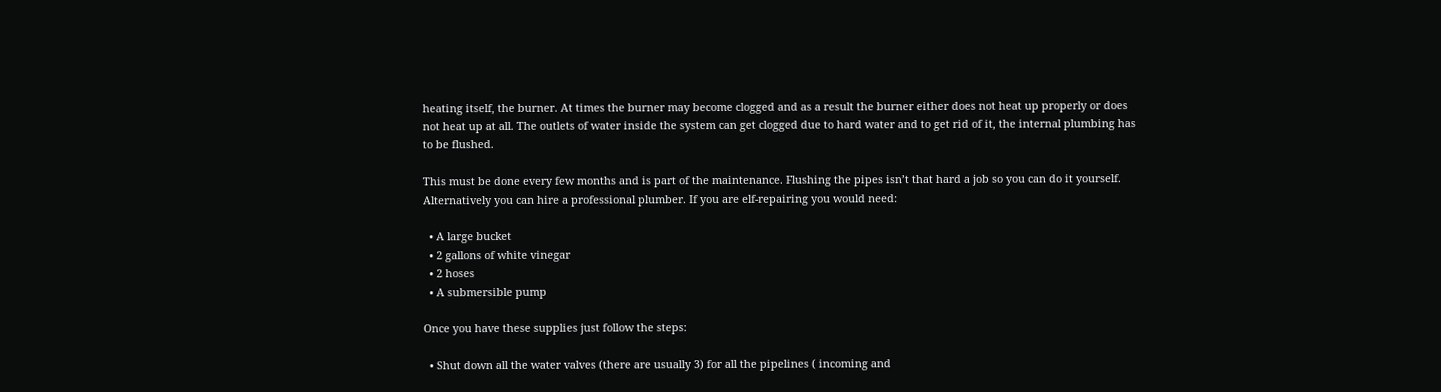heating itself, the burner. At times the burner may become clogged and as a result the burner either does not heat up properly or does not heat up at all. The outlets of water inside the system can get clogged due to hard water and to get rid of it, the internal plumbing has to be flushed.

This must be done every few months and is part of the maintenance. Flushing the pipes isn’t that hard a job so you can do it yourself. Alternatively you can hire a professional plumber. If you are elf-repairing you would need:

  • A large bucket
  • 2 gallons of white vinegar
  • 2 hoses
  • A submersible pump

Once you have these supplies just follow the steps:

  • Shut down all the water valves (there are usually 3) for all the pipelines ( incoming and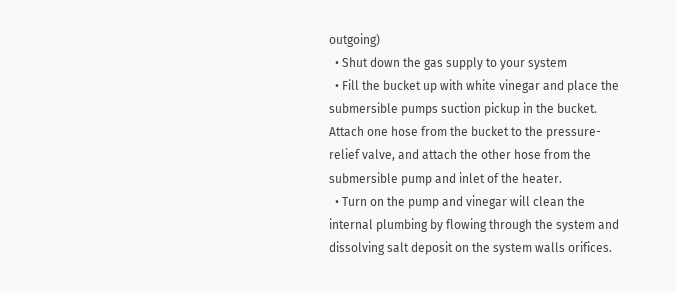outgoing)
  • Shut down the gas supply to your system
  • Fill the bucket up with white vinegar and place the submersible pumps suction pickup in the bucket. Attach one hose from the bucket to the pressure-relief valve, and attach the other hose from the submersible pump and inlet of the heater.
  • Turn on the pump and vinegar will clean the internal plumbing by flowing through the system and dissolving salt deposit on the system walls orifices.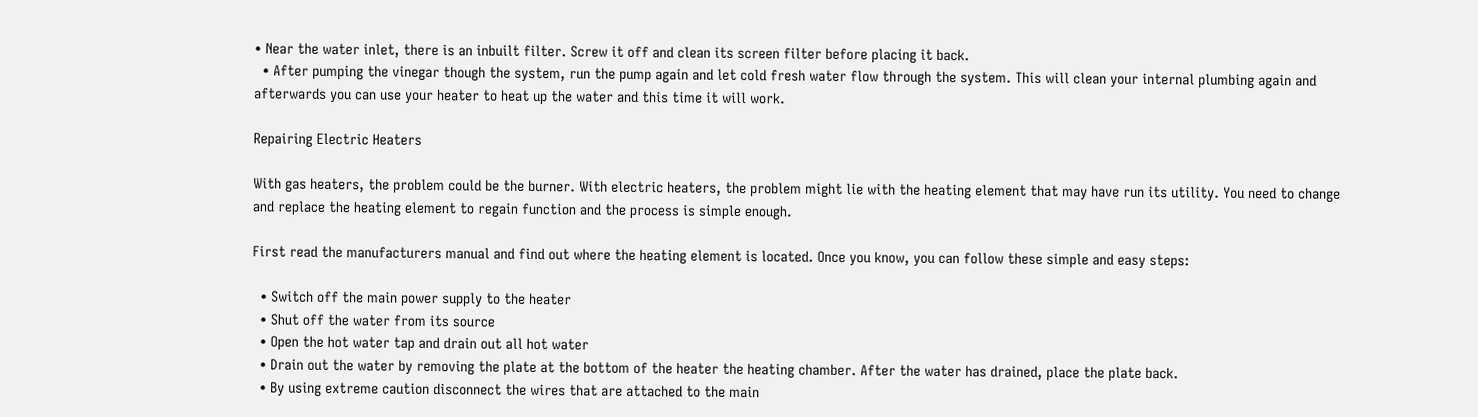• Near the water inlet, there is an inbuilt filter. Screw it off and clean its screen filter before placing it back.
  • After pumping the vinegar though the system, run the pump again and let cold fresh water flow through the system. This will clean your internal plumbing again and afterwards you can use your heater to heat up the water and this time it will work.

Repairing Electric Heaters

With gas heaters, the problem could be the burner. With electric heaters, the problem might lie with the heating element that may have run its utility. You need to change and replace the heating element to regain function and the process is simple enough.

First read the manufacturers manual and find out where the heating element is located. Once you know, you can follow these simple and easy steps:

  • Switch off the main power supply to the heater
  • Shut off the water from its source
  • Open the hot water tap and drain out all hot water
  • Drain out the water by removing the plate at the bottom of the heater the heating chamber. After the water has drained, place the plate back.
  • By using extreme caution disconnect the wires that are attached to the main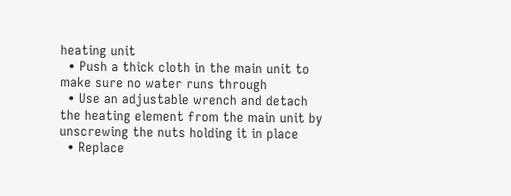heating unit
  • Push a thick cloth in the main unit to make sure no water runs through
  • Use an adjustable wrench and detach the heating element from the main unit by unscrewing the nuts holding it in place
  • Replace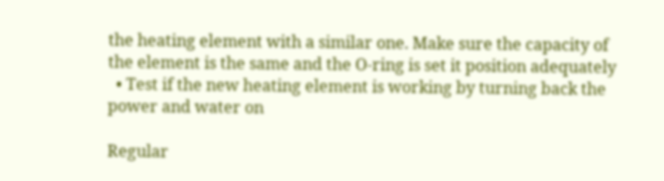the heating element with a similar one. Make sure the capacity of the element is the same and the O-ring is set it position adequately
  • Test if the new heating element is working by turning back the power and water on

Regular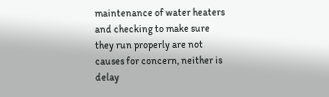maintenance of water heaters and checking to make sure they run properly are not causes for concern, neither is delay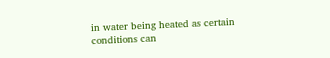in water being heated as certain conditions can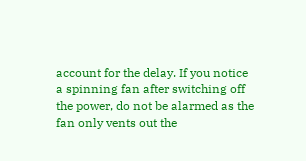account for the delay. If you notice a spinning fan after switching off the power, do not be alarmed as the fan only vents out the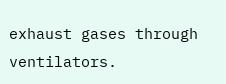exhaust gases through ventilators.